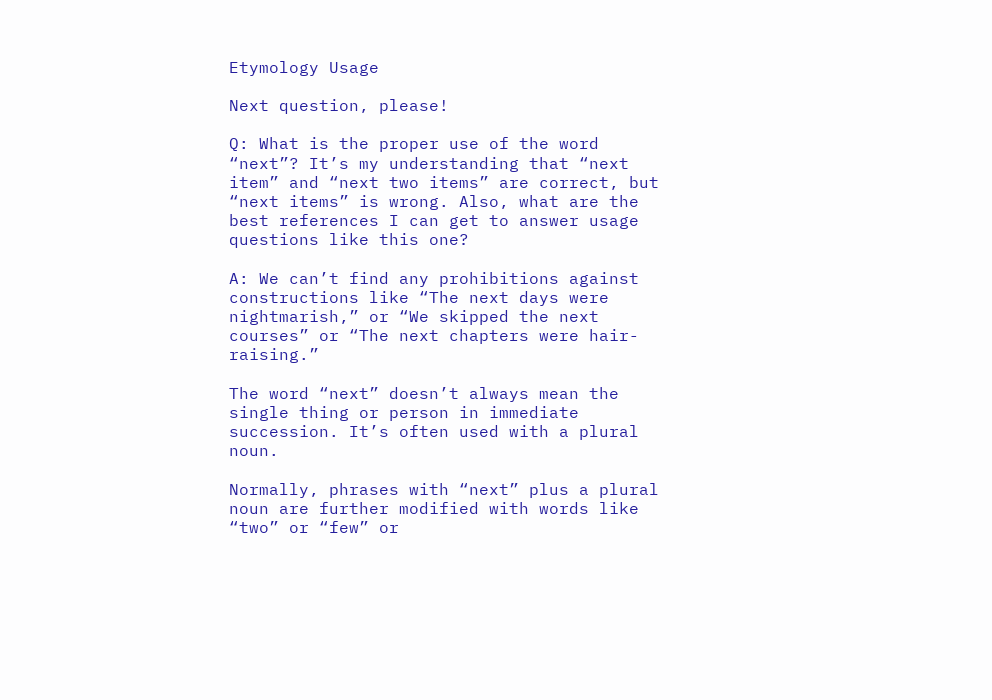Etymology Usage

Next question, please!

Q: What is the proper use of the word “next”? It’s my understanding that “next item” and “next two items” are correct, but “next items” is wrong. Also, what are the best references I can get to answer usage questions like this one?

A: We can’t find any prohibitions against constructions like “The next days were nightmarish,” or “We skipped the next courses” or “The next chapters were hair-raising.”

The word “next” doesn’t always mean the single thing or person in immediate succession. It’s often used with a plural noun.

Normally, phrases with “next” plus a plural noun are further modified with words like “two” or “few” or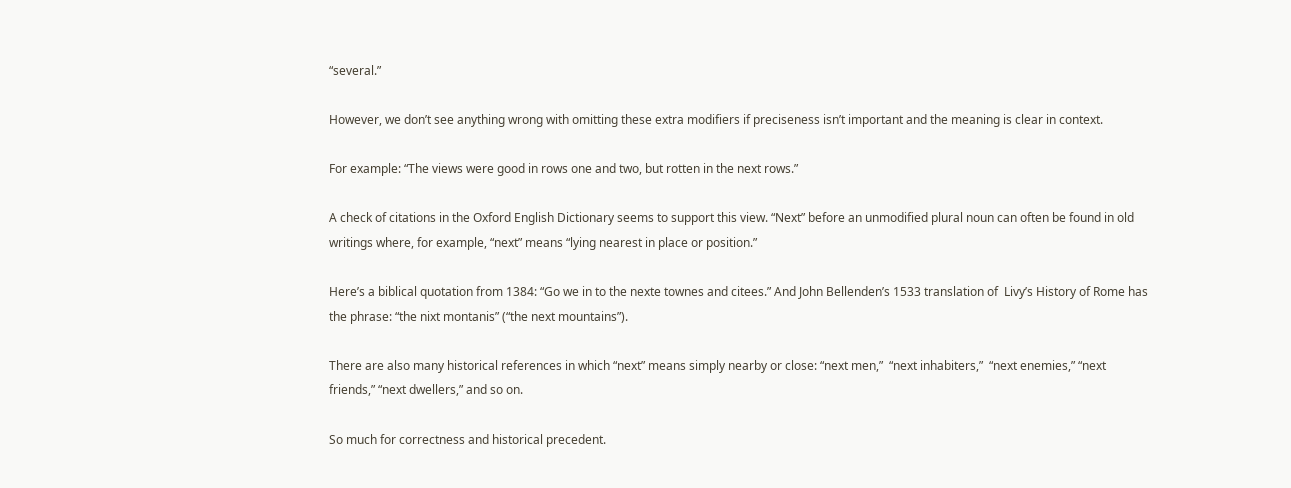“several.”

However, we don’t see anything wrong with omitting these extra modifiers if preciseness isn’t important and the meaning is clear in context.

For example: “The views were good in rows one and two, but rotten in the next rows.”

A check of citations in the Oxford English Dictionary seems to support this view. “Next” before an unmodified plural noun can often be found in old writings where, for example, “next” means “lying nearest in place or position.”

Here’s a biblical quotation from 1384: “Go we in to the nexte townes and citees.” And John Bellenden’s 1533 translation of  Livy’s History of Rome has the phrase: “the nixt montanis” (“the next mountains”).

There are also many historical references in which “next” means simply nearby or close: “next men,”  “next inhabiters,”  “next enemies,” “next friends,” “next dwellers,” and so on.

So much for correctness and historical precedent.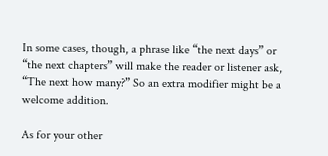In some cases, though, a phrase like “the next days” or “the next chapters” will make the reader or listener ask, “The next how many?” So an extra modifier might be a welcome addition.

As for your other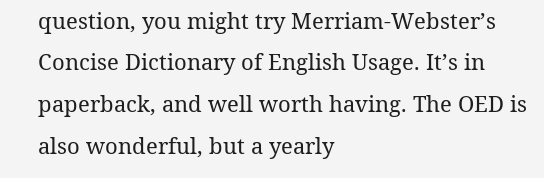question, you might try Merriam-Webster’s Concise Dictionary of English Usage. It’s in paperback, and well worth having. The OED is also wonderful, but a yearly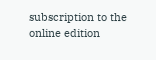subscription to the online edition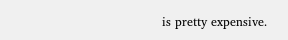is pretty expensive.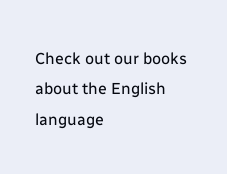Check out our books about the English language